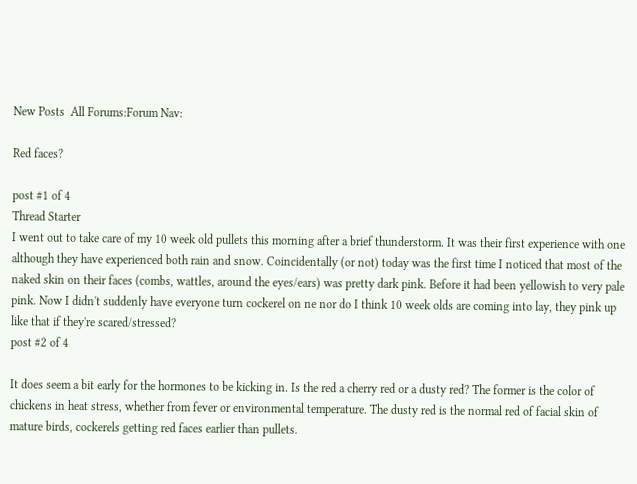New Posts  All Forums:Forum Nav:

Red faces?

post #1 of 4
Thread Starter
I went out to take care of my 10 week old pullets this morning after a brief thunderstorm. It was their first experience with one although they have experienced both rain and snow. Coincidentally (or not) today was the first time I noticed that most of the naked skin on their faces (combs, wattles, around the eyes/ears) was pretty dark pink. Before it had been yellowish to very pale pink. Now I didn't suddenly have everyone turn cockerel on ne nor do I think 10 week olds are coming into lay, they pink up like that if they're scared/stressed?
post #2 of 4

It does seem a bit early for the hormones to be kicking in. Is the red a cherry red or a dusty red? The former is the color of chickens in heat stress, whether from fever or environmental temperature. The dusty red is the normal red of facial skin of mature birds, cockerels getting red faces earlier than pullets.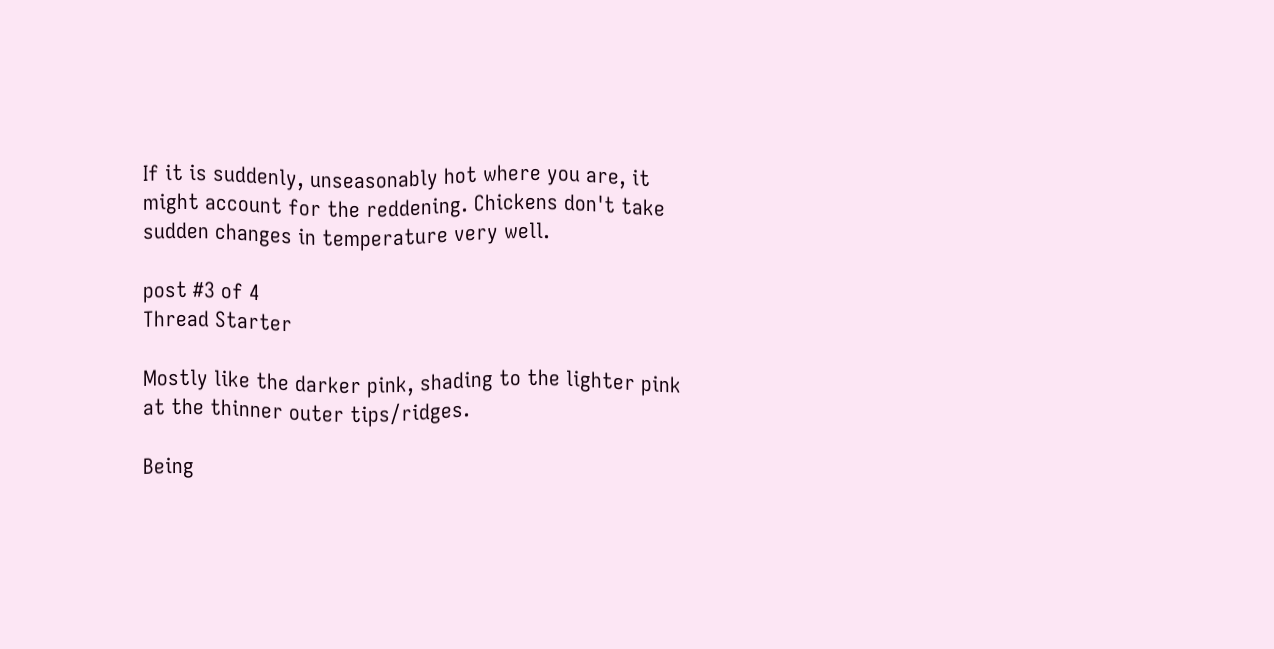If it is suddenly, unseasonably hot where you are, it might account for the reddening. Chickens don't take sudden changes in temperature very well.

post #3 of 4
Thread Starter

Mostly like the darker pink, shading to the lighter pink at the thinner outer tips/ridges.

Being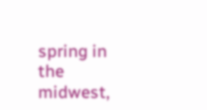spring in the midwest,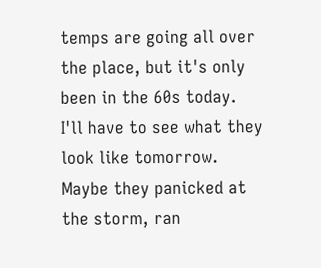temps are going all over the place, but it's only been in the 60s today.
I'll have to see what they look like tomorrow. Maybe they panicked at the storm, ran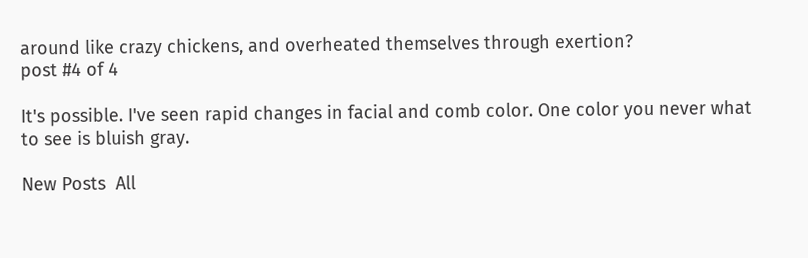around like crazy chickens, and overheated themselves through exertion?
post #4 of 4

It's possible. I've seen rapid changes in facial and comb color. One color you never what to see is bluish gray.

New Posts  All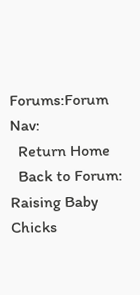Forums:Forum Nav:
  Return Home
  Back to Forum: Raising Baby Chicks